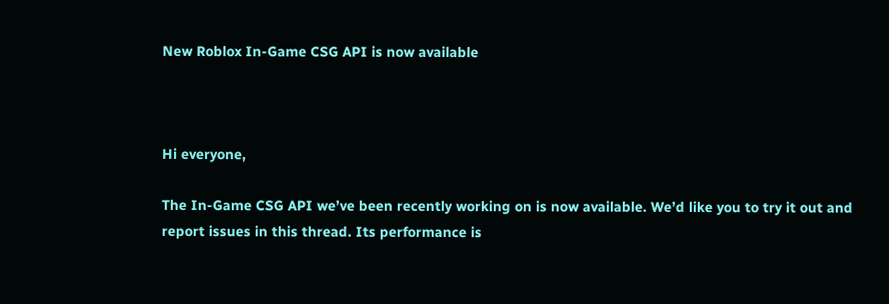New Roblox In-Game CSG API is now available



Hi everyone,

The In-Game CSG API we’ve been recently working on is now available. We’d like you to try it out and report issues in this thread. Its performance is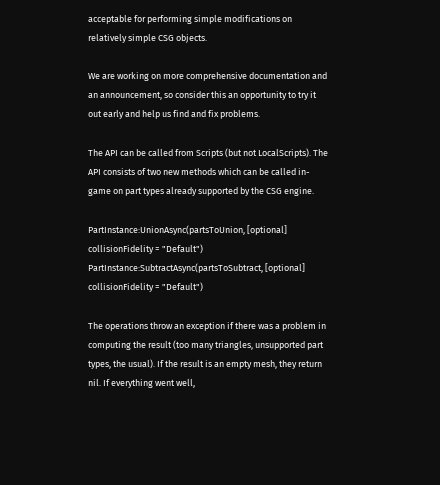acceptable for performing simple modifications on relatively simple CSG objects.

We are working on more comprehensive documentation and an announcement, so consider this an opportunity to try it out early and help us find and fix problems.

The API can be called from Scripts (but not LocalScripts). The API consists of two new methods which can be called in-game on part types already supported by the CSG engine.

PartInstance:UnionAsync(partsToUnion, [optional] collisionFidelity = "Default")
PartInstance:SubtractAsync(partsToSubtract, [optional] collisionFidelity = "Default")

The operations throw an exception if there was a problem in computing the result (too many triangles, unsupported part types, the usual). If the result is an empty mesh, they return nil. If everything went well,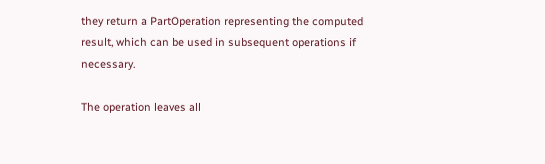they return a PartOperation representing the computed result, which can be used in subsequent operations if necessary.

The operation leaves all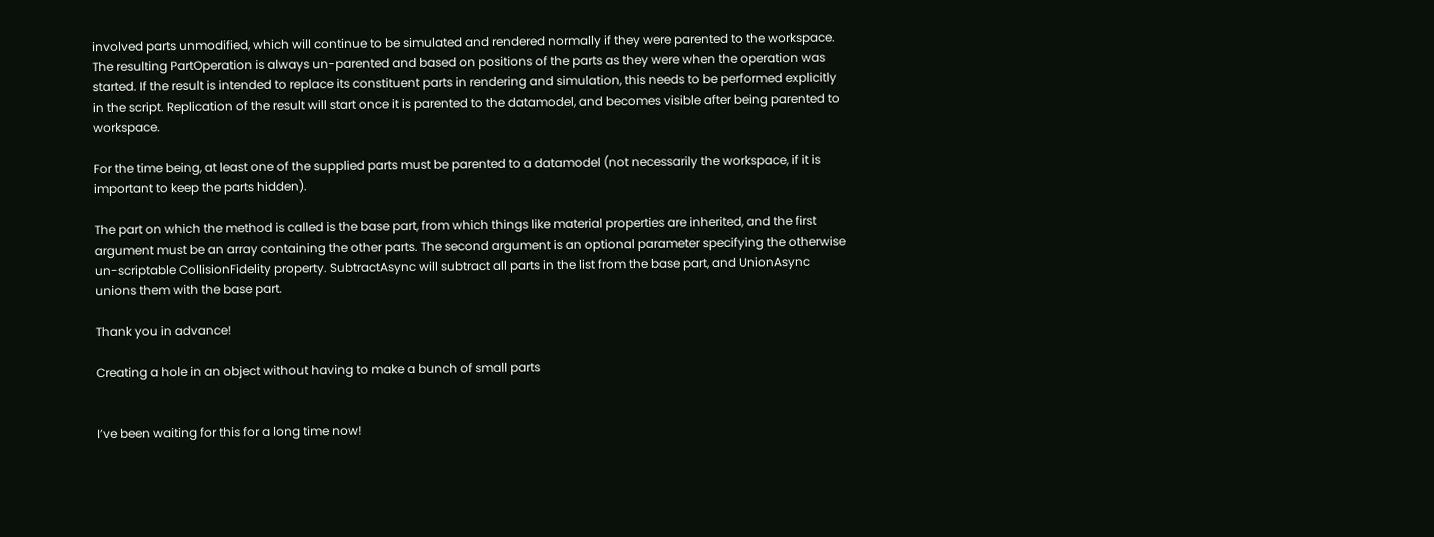involved parts unmodified, which will continue to be simulated and rendered normally if they were parented to the workspace. The resulting PartOperation is always un-parented and based on positions of the parts as they were when the operation was started. If the result is intended to replace its constituent parts in rendering and simulation, this needs to be performed explicitly in the script. Replication of the result will start once it is parented to the datamodel, and becomes visible after being parented to workspace.

For the time being, at least one of the supplied parts must be parented to a datamodel (not necessarily the workspace, if it is important to keep the parts hidden).

The part on which the method is called is the base part, from which things like material properties are inherited, and the first argument must be an array containing the other parts. The second argument is an optional parameter specifying the otherwise un-scriptable CollisionFidelity property. SubtractAsync will subtract all parts in the list from the base part, and UnionAsync unions them with the base part.

Thank you in advance!

Creating a hole in an object without having to make a bunch of small parts


I’ve been waiting for this for a long time now!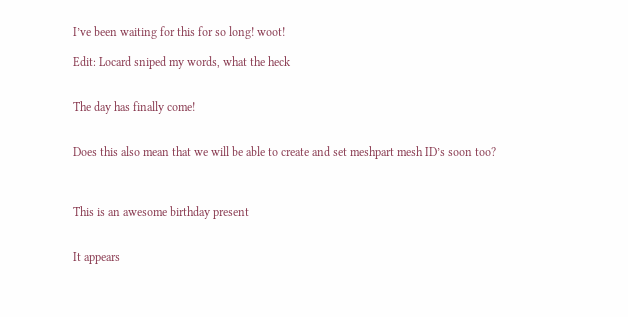I’ve been waiting for this for so long! woot!

Edit: Locard sniped my words, what the heck


The day has finally come!


Does this also mean that we will be able to create and set meshpart mesh ID’s soon too?



This is an awesome birthday present


It appears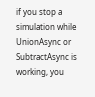if you stop a simulation while UnionAsync or SubtractAsync is working, you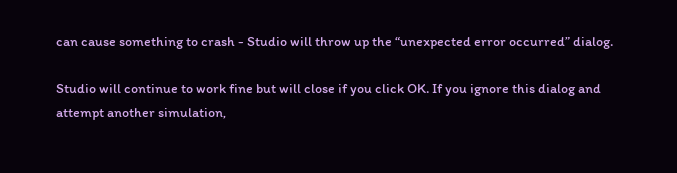can cause something to crash - Studio will throw up the “unexpected error occurred” dialog.

Studio will continue to work fine but will close if you click OK. If you ignore this dialog and attempt another simulation,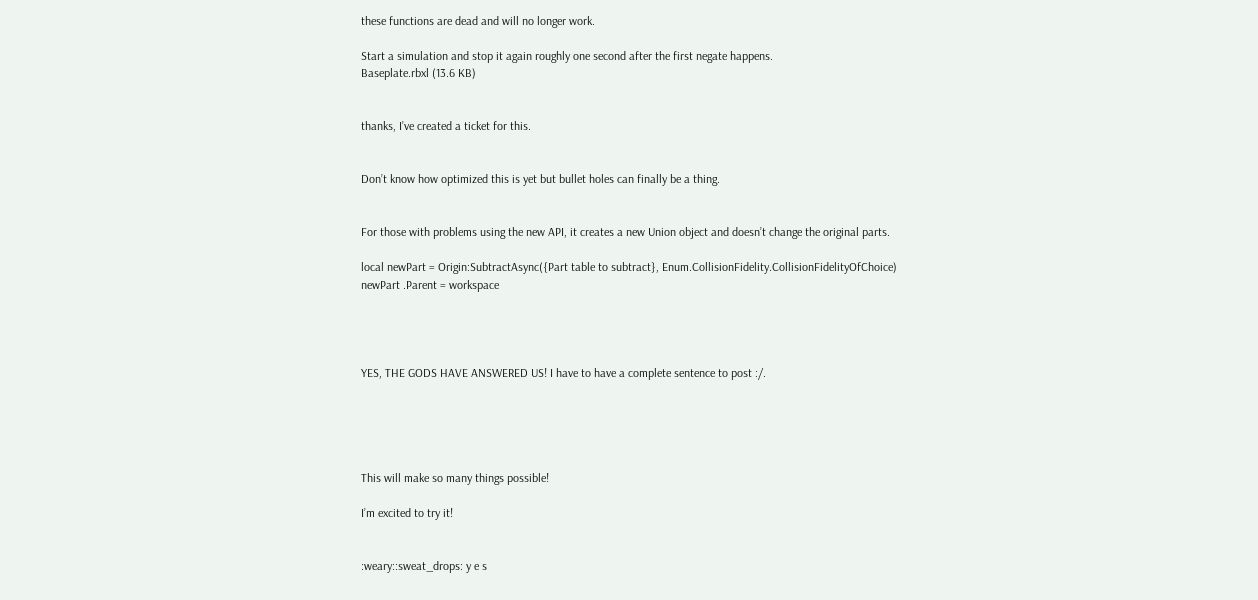these functions are dead and will no longer work.

Start a simulation and stop it again roughly one second after the first negate happens.
Baseplate.rbxl (13.6 KB)


thanks, I’ve created a ticket for this.


Don’t know how optimized this is yet but bullet holes can finally be a thing.


For those with problems using the new API, it creates a new Union object and doesn’t change the original parts.

local newPart = Origin:SubtractAsync({Part table to subtract}, Enum.CollisionFidelity.CollisionFidelityOfChoice)
newPart .Parent = workspace




YES, THE GODS HAVE ANSWERED US! I have to have a complete sentence to post :/.





This will make so many things possible!

I’m excited to try it!


:weary::sweat_drops: y e s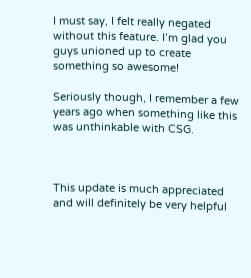I must say, I felt really negated without this feature. I’m glad you guys unioned up to create something so awesome!

Seriously though, I remember a few years ago when something like this was unthinkable with CSG.



This update is much appreciated and will definitely be very helpful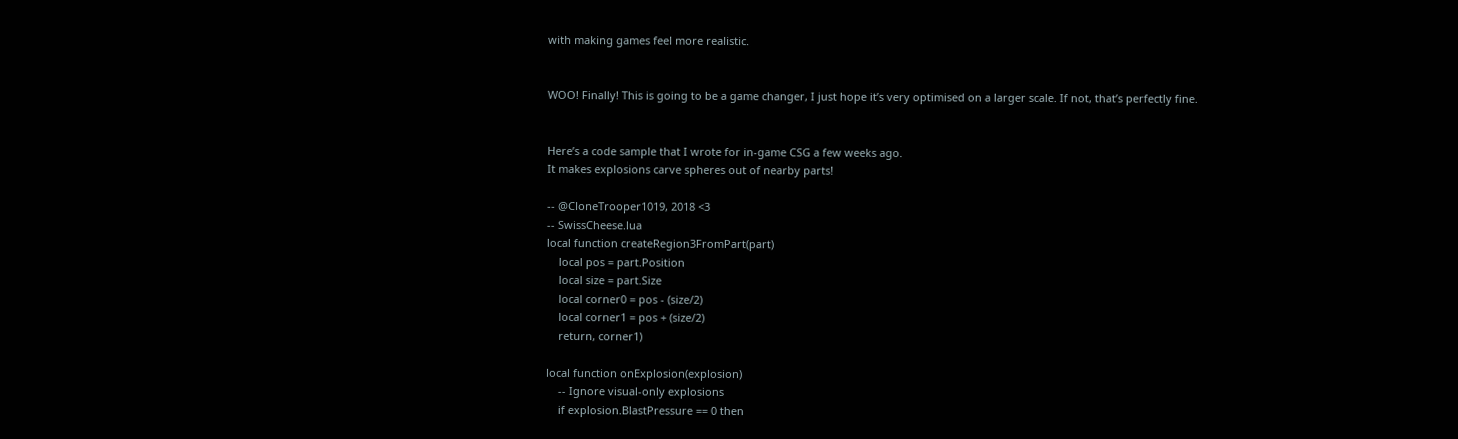with making games feel more realistic.


WOO! Finally! This is going to be a game changer, I just hope it’s very optimised on a larger scale. If not, that’s perfectly fine.


Here’s a code sample that I wrote for in-game CSG a few weeks ago.
It makes explosions carve spheres out of nearby parts!

-- @CloneTrooper1019, 2018 <3
-- SwissCheese.lua
local function createRegion3FromPart(part)
    local pos = part.Position
    local size = part.Size
    local corner0 = pos - (size/2)
    local corner1 = pos + (size/2)
    return, corner1)

local function onExplosion(explosion)
    -- Ignore visual-only explosions
    if explosion.BlastPressure == 0 then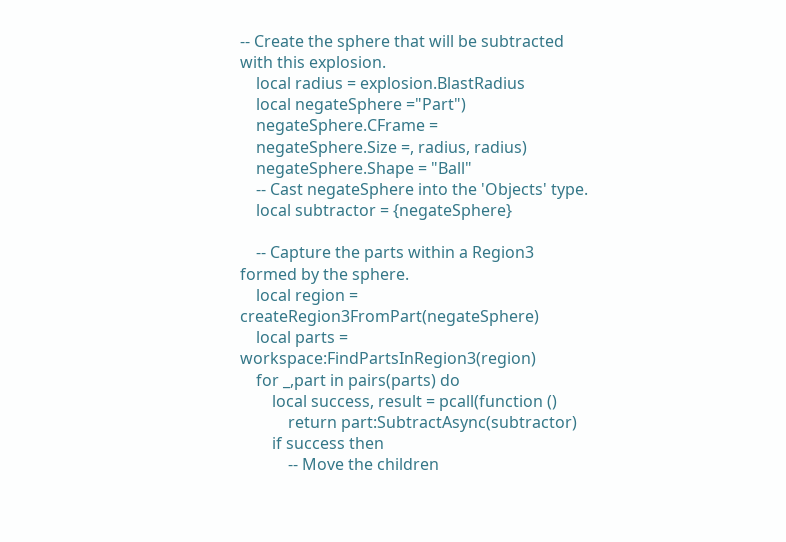-- Create the sphere that will be subtracted with this explosion.
    local radius = explosion.BlastRadius
    local negateSphere ="Part")
    negateSphere.CFrame =
    negateSphere.Size =, radius, radius)
    negateSphere.Shape = "Ball"
    -- Cast negateSphere into the 'Objects' type.
    local subtractor = {negateSphere}

    -- Capture the parts within a Region3 formed by the sphere.
    local region = createRegion3FromPart(negateSphere)
    local parts = workspace:FindPartsInRegion3(region)
    for _,part in pairs(parts) do
        local success, result = pcall(function ()
            return part:SubtractAsync(subtractor)
        if success then
            -- Move the children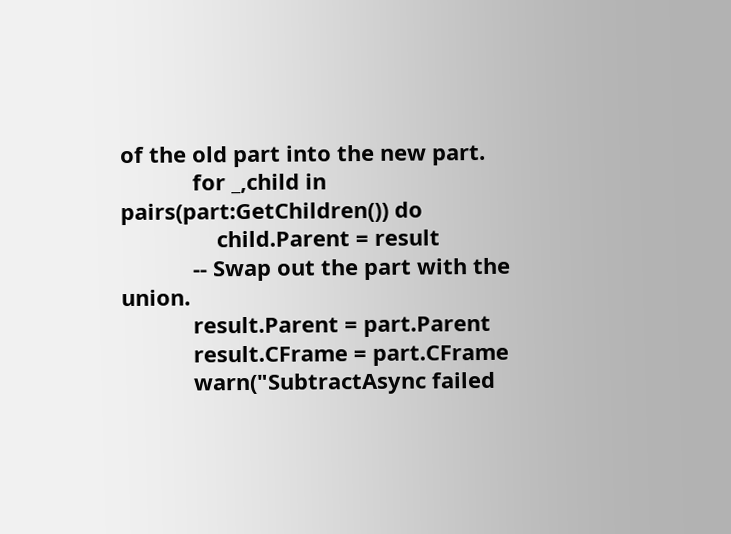of the old part into the new part.
            for _,child in pairs(part:GetChildren()) do
                child.Parent = result
            -- Swap out the part with the union.
            result.Parent = part.Parent
            result.CFrame = part.CFrame
            warn("SubtractAsync failed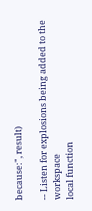because:", result)

-- Listen for explosions being added to the workspace
local function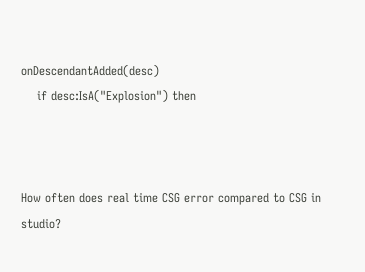onDescendantAdded(desc)
    if desc:IsA("Explosion") then



How often does real time CSG error compared to CSG in studio?